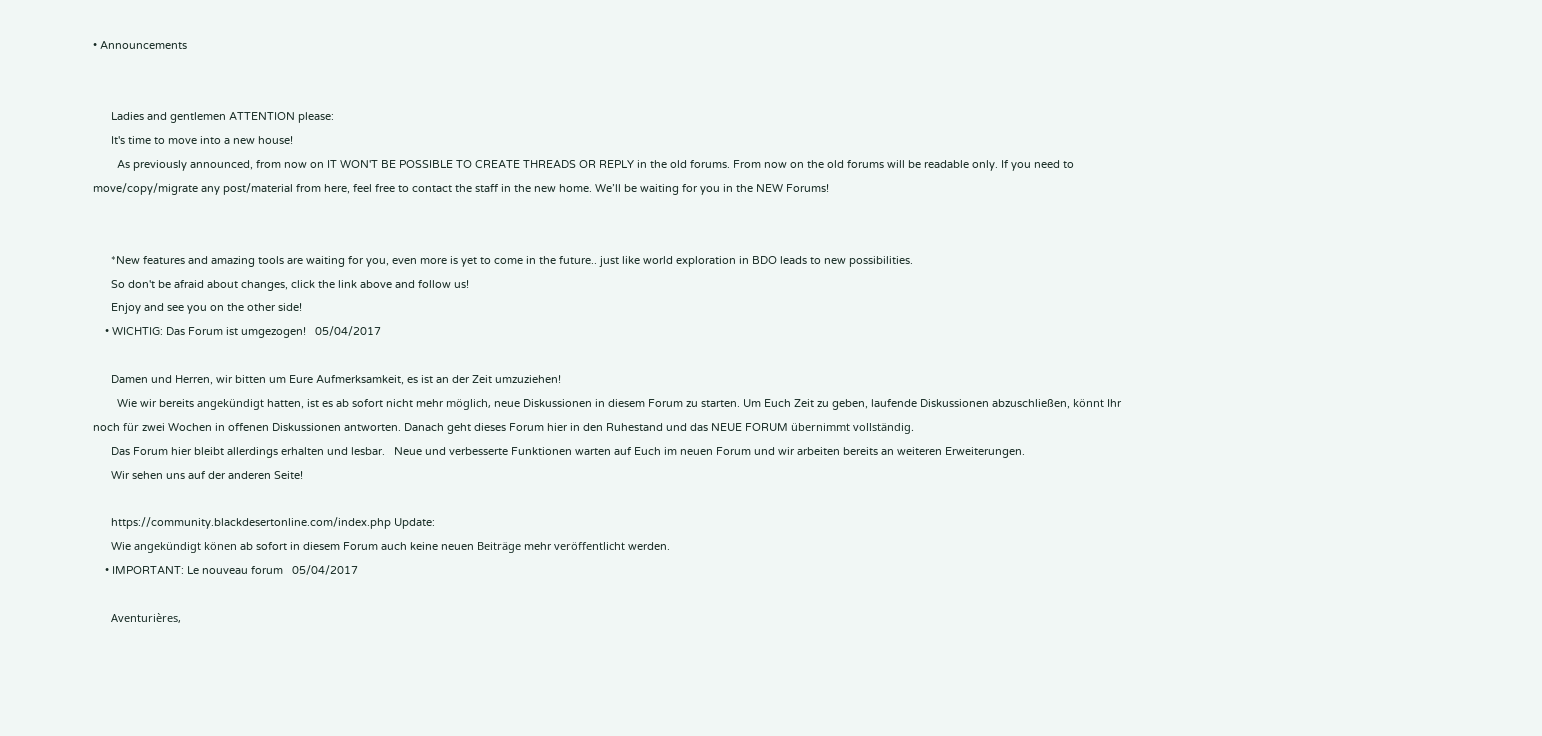• Announcements


      Ladies and gentlemen ATTENTION please:
      It's time to move into a new house!
        As previously announced, from now on IT WON'T BE POSSIBLE TO CREATE THREADS OR REPLY in the old forums. From now on the old forums will be readable only. If you need to move/copy/migrate any post/material from here, feel free to contact the staff in the new home. We’ll be waiting for you in the NEW Forums!


      *New features and amazing tools are waiting for you, even more is yet to come in the future.. just like world exploration in BDO leads to new possibilities.
      So don't be afraid about changes, click the link above and follow us!
      Enjoy and see you on the other side!
    • WICHTIG: Das Forum ist umgezogen!   05/04/2017

      Damen und Herren, wir bitten um Eure Aufmerksamkeit, es ist an der Zeit umzuziehen!
        Wie wir bereits angekündigt hatten, ist es ab sofort nicht mehr möglich, neue Diskussionen in diesem Forum zu starten. Um Euch Zeit zu geben, laufende Diskussionen abzuschließen, könnt Ihr noch für zwei Wochen in offenen Diskussionen antworten. Danach geht dieses Forum hier in den Ruhestand und das NEUE FORUM übernimmt vollständig.
      Das Forum hier bleibt allerdings erhalten und lesbar.   Neue und verbesserte Funktionen warten auf Euch im neuen Forum und wir arbeiten bereits an weiteren Erweiterungen.
      Wir sehen uns auf der anderen Seite!

      https://community.blackdesertonline.com/index.php Update:
      Wie angekündigt könen ab sofort in diesem Forum auch keine neuen Beiträge mehr veröffentlicht werden.
    • IMPORTANT: Le nouveau forum   05/04/2017

      Aventurières,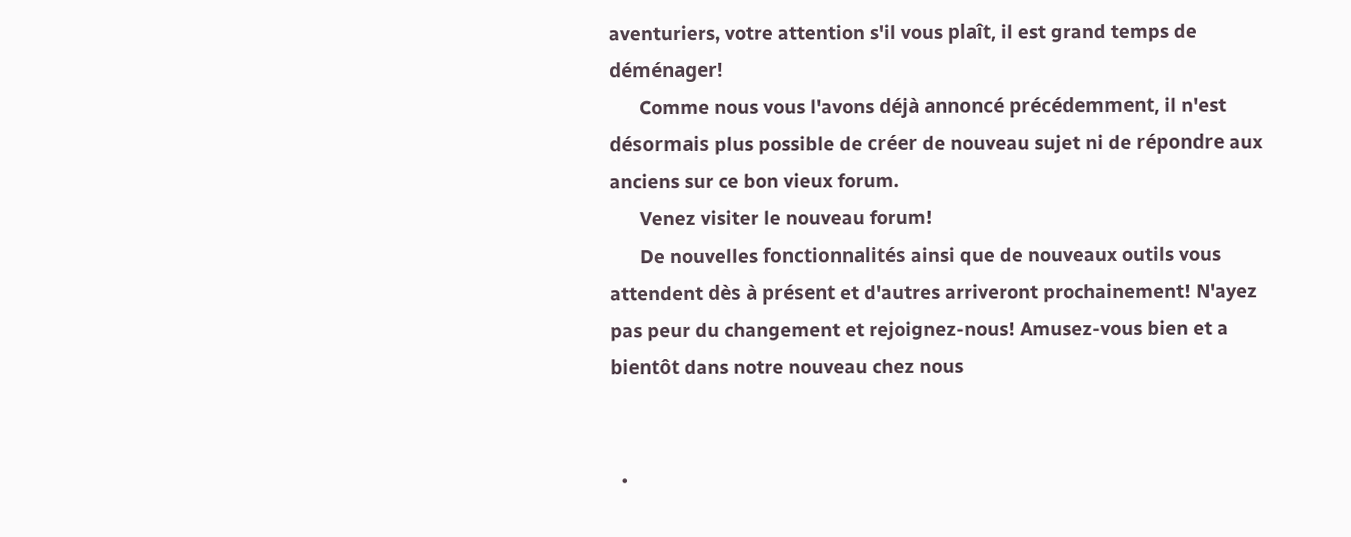aventuriers, votre attention s'il vous plaît, il est grand temps de déménager!
      Comme nous vous l'avons déjà annoncé précédemment, il n'est désormais plus possible de créer de nouveau sujet ni de répondre aux anciens sur ce bon vieux forum.
      Venez visiter le nouveau forum!
      De nouvelles fonctionnalités ainsi que de nouveaux outils vous attendent dès à présent et d'autres arriveront prochainement! N'ayez pas peur du changement et rejoignez-nous! Amusez-vous bien et a bientôt dans notre nouveau chez nous


  •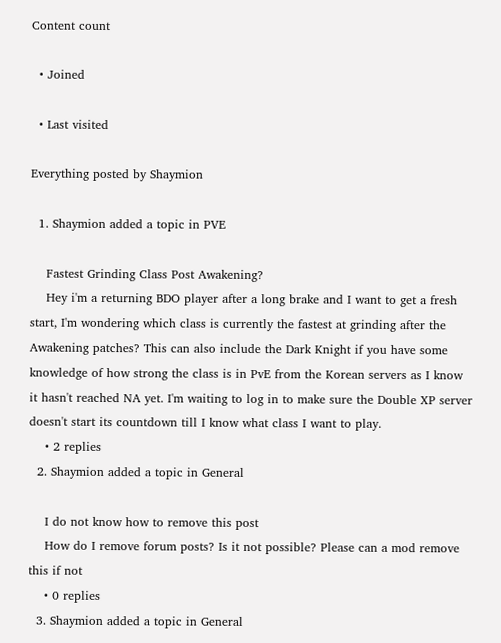Content count

  • Joined

  • Last visited

Everything posted by Shaymion

  1. Shaymion added a topic in PVE

    Fastest Grinding Class Post Awakening?
    Hey i'm a returning BDO player after a long brake and I want to get a fresh start, I'm wondering which class is currently the fastest at grinding after the Awakening patches? This can also include the Dark Knight if you have some knowledge of how strong the class is in PvE from the Korean servers as I know it hasn't reached NA yet. I'm waiting to log in to make sure the Double XP server doesn't start its countdown till I know what class I want to play.
    • 2 replies
  2. Shaymion added a topic in General

    I do not know how to remove this post
    How do I remove forum posts? Is it not possible? Please can a mod remove this if not
    • 0 replies
  3. Shaymion added a topic in General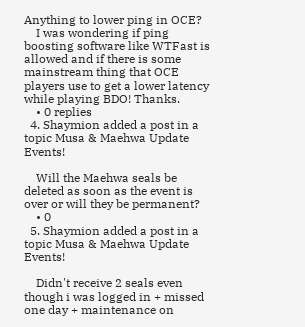Anything to lower ping in OCE?
    I was wondering if ping boosting software like WTFast is allowed and if there is some mainstream thing that OCE players use to get a lower latency while playing BDO! Thanks.
    • 0 replies
  4. Shaymion added a post in a topic Musa & Maehwa Update Events!

    Will the Maehwa seals be deleted as soon as the event is over or will they be permanent?
    • 0
  5. Shaymion added a post in a topic Musa & Maehwa Update Events!

    Didn't receive 2 seals even though i was logged in + missed one day + maintenance on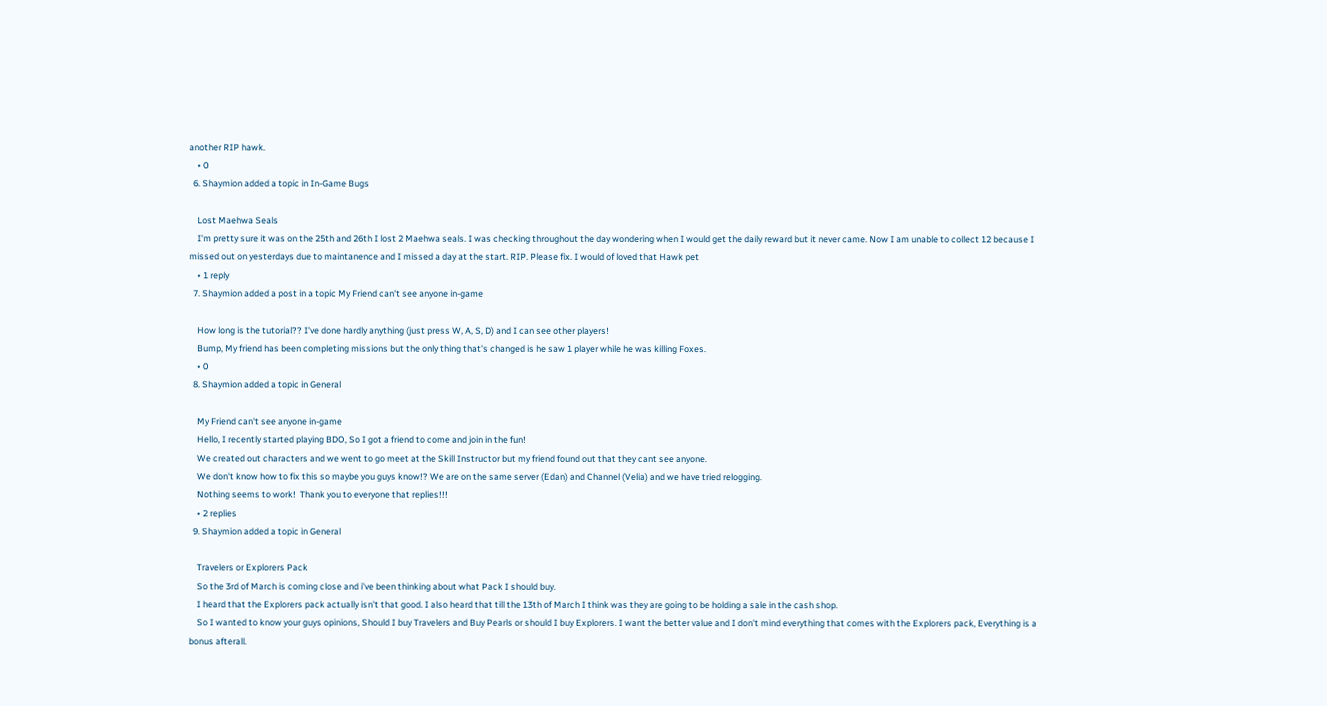another RIP hawk.
    • 0
  6. Shaymion added a topic in In-Game Bugs

    Lost Maehwa Seals
    I'm pretty sure it was on the 25th and 26th I lost 2 Maehwa seals. I was checking throughout the day wondering when I would get the daily reward but it never came. Now I am unable to collect 12 because I missed out on yesterdays due to maintanence and I missed a day at the start. RIP. Please fix. I would of loved that Hawk pet
    • 1 reply
  7. Shaymion added a post in a topic My Friend can't see anyone in-game

    How long is the tutorial?? I've done hardly anything (just press W, A, S, D) and I can see other players!
    Bump, My friend has been completing missions but the only thing that's changed is he saw 1 player while he was killing Foxes.
    • 0
  8. Shaymion added a topic in General

    My Friend can't see anyone in-game
    Hello, I recently started playing BDO, So I got a friend to come and join in the fun!
    We created out characters and we went to go meet at the Skill Instructor but my friend found out that they cant see anyone.
    We don't know how to fix this so maybe you guys know!? We are on the same server (Edan) and Channel (Velia) and we have tried relogging.
    Nothing seems to work!  Thank you to everyone that replies!!!
    • 2 replies
  9. Shaymion added a topic in General

    Travelers or Explorers Pack
    So the 3rd of March is coming close and i've been thinking about what Pack I should buy.
    I heard that the Explorers pack actually isn't that good. I also heard that till the 13th of March I think was they are going to be holding a sale in the cash shop.
    So I wanted to know your guys opinions, Should I buy Travelers and Buy Pearls or should I buy Explorers. I want the better value and I don't mind everything that comes with the Explorers pack, Everything is a bonus afterall.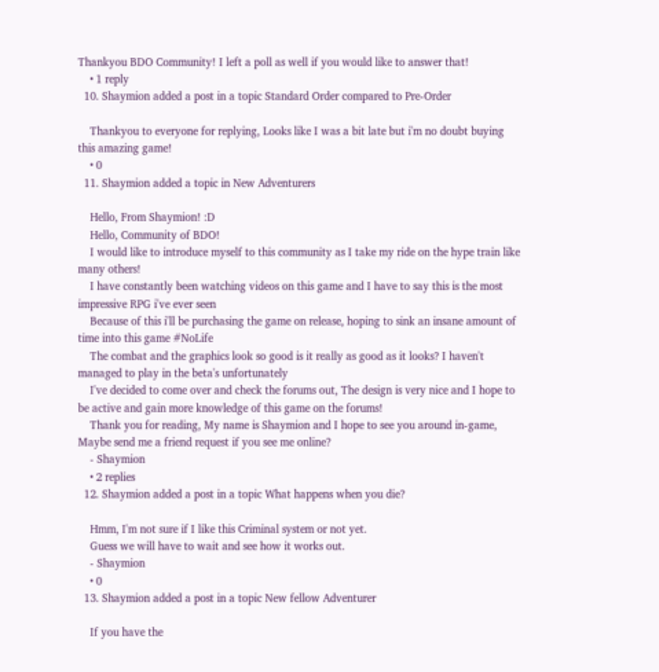Thankyou BDO Community! I left a poll as well if you would like to answer that!
    • 1 reply
  10. Shaymion added a post in a topic Standard Order compared to Pre-Order

    Thankyou to everyone for replying, Looks like I was a bit late but i'm no doubt buying this amazing game!
    • 0
  11. Shaymion added a topic in New Adventurers

    Hello, From Shaymion! :D
    Hello, Community of BDO!
    I would like to introduce myself to this community as I take my ride on the hype train like many others!
    I have constantly been watching videos on this game and I have to say this is the most impressive RPG i've ever seen
    Because of this i'll be purchasing the game on release, hoping to sink an insane amount of time into this game #NoLife
    The combat and the graphics look so good is it really as good as it looks? I haven't managed to play in the beta's unfortunately
    I've decided to come over and check the forums out, The design is very nice and I hope to be active and gain more knowledge of this game on the forums!
    Thank you for reading, My name is Shaymion and I hope to see you around in-game, Maybe send me a friend request if you see me online?
    - Shaymion
    • 2 replies
  12. Shaymion added a post in a topic What happens when you die?

    Hmm, I'm not sure if I like this Criminal system or not yet.
    Guess we will have to wait and see how it works out.
    - Shaymion
    • 0
  13. Shaymion added a post in a topic New fellow Adventurer

    If you have the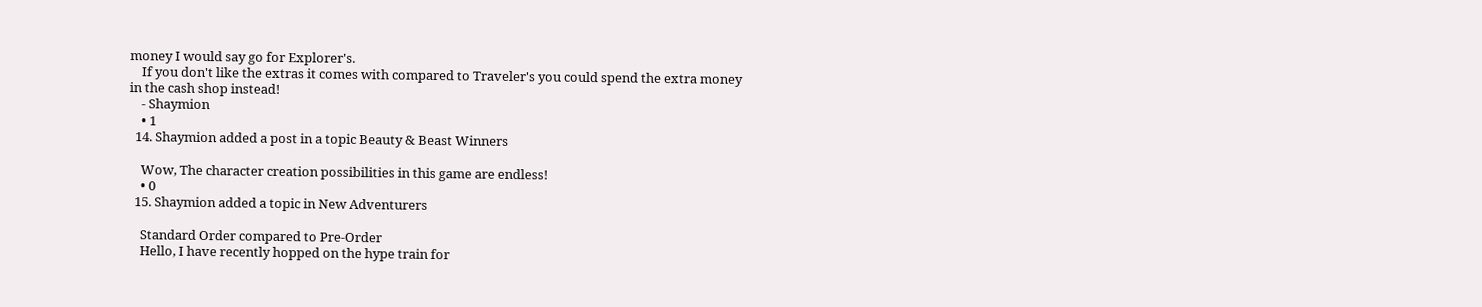money I would say go for Explorer's.
    If you don't like the extras it comes with compared to Traveler's you could spend the extra money in the cash shop instead!
    - Shaymion
    • 1
  14. Shaymion added a post in a topic Beauty & Beast Winners

    Wow, The character creation possibilities in this game are endless!
    • 0
  15. Shaymion added a topic in New Adventurers

    Standard Order compared to Pre-Order
    Hello, I have recently hopped on the hype train for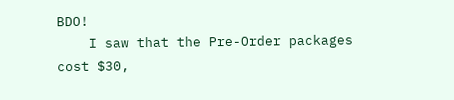BDO!
    I saw that the Pre-Order packages cost $30,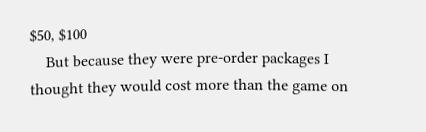$50, $100
    But because they were pre-order packages I thought they would cost more than the game on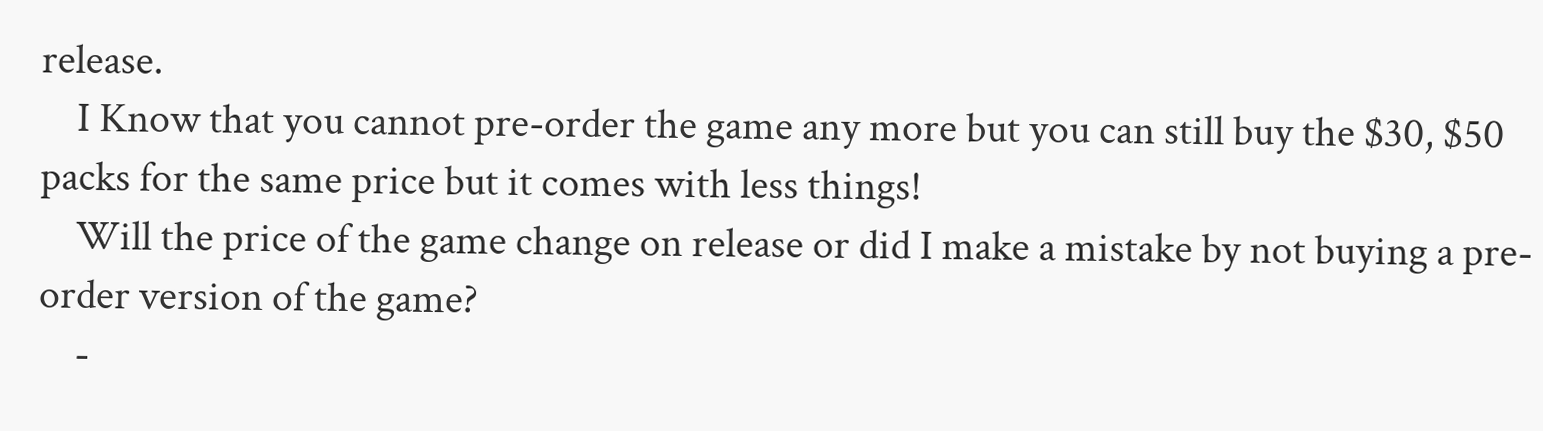release.
    I Know that you cannot pre-order the game any more but you can still buy the $30, $50 packs for the same price but it comes with less things!
    Will the price of the game change on release or did I make a mistake by not buying a pre-order version of the game?
    -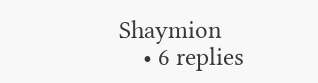Shaymion
    • 6 replies